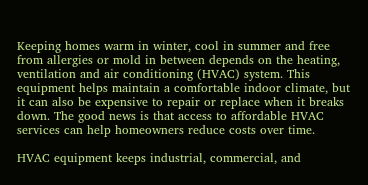Keeping homes warm in winter, cool in summer and free from allergies or mold in between depends on the heating, ventilation and air conditioning (HVAC) system. This equipment helps maintain a comfortable indoor climate, but it can also be expensive to repair or replace when it breaks down. The good news is that access to affordable HVAC services can help homeowners reduce costs over time.

HVAC equipment keeps industrial, commercial, and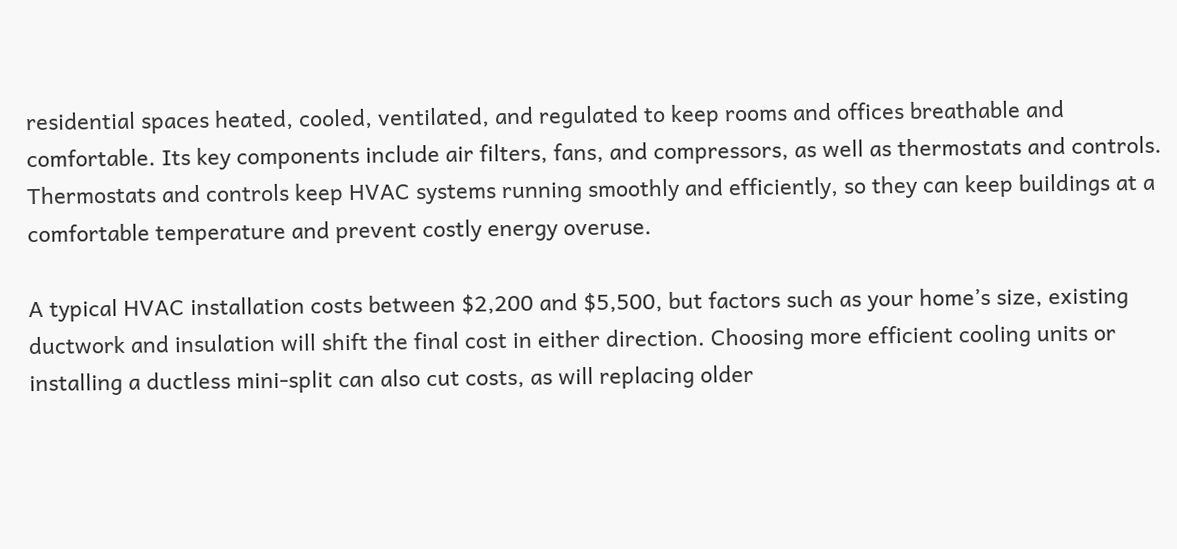residential spaces heated, cooled, ventilated, and regulated to keep rooms and offices breathable and comfortable. Its key components include air filters, fans, and compressors, as well as thermostats and controls. Thermostats and controls keep HVAC systems running smoothly and efficiently, so they can keep buildings at a comfortable temperature and prevent costly energy overuse.

A typical HVAC installation costs between $2,200 and $5,500, but factors such as your home’s size, existing ductwork and insulation will shift the final cost in either direction. Choosing more efficient cooling units or installing a ductless mini-split can also cut costs, as will replacing older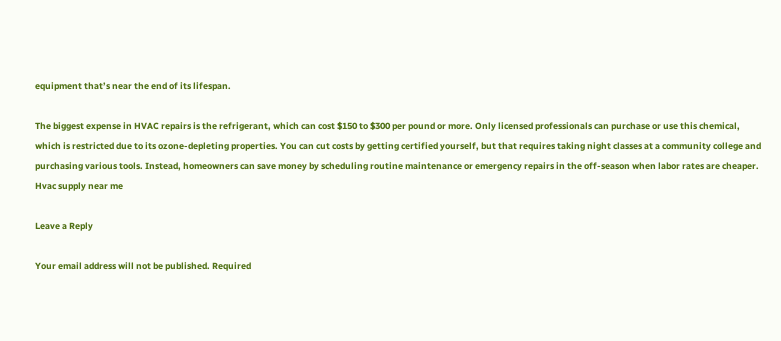equipment that’s near the end of its lifespan.

The biggest expense in HVAC repairs is the refrigerant, which can cost $150 to $300 per pound or more. Only licensed professionals can purchase or use this chemical, which is restricted due to its ozone-depleting properties. You can cut costs by getting certified yourself, but that requires taking night classes at a community college and purchasing various tools. Instead, homeowners can save money by scheduling routine maintenance or emergency repairs in the off-season when labor rates are cheaper. Hvac supply near me

Leave a Reply

Your email address will not be published. Required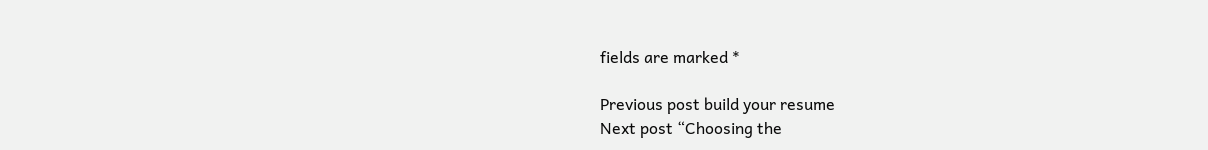fields are marked *

Previous post build your resume
Next post “Choosing the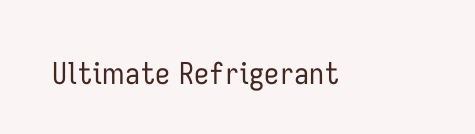Ultimate Refrigerant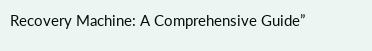Recovery Machine: A Comprehensive Guide”